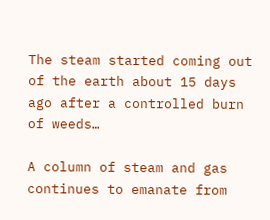The steam started coming out of the earth about 15 days ago after a controlled burn of weeds…

A column of steam and gas continues to emanate from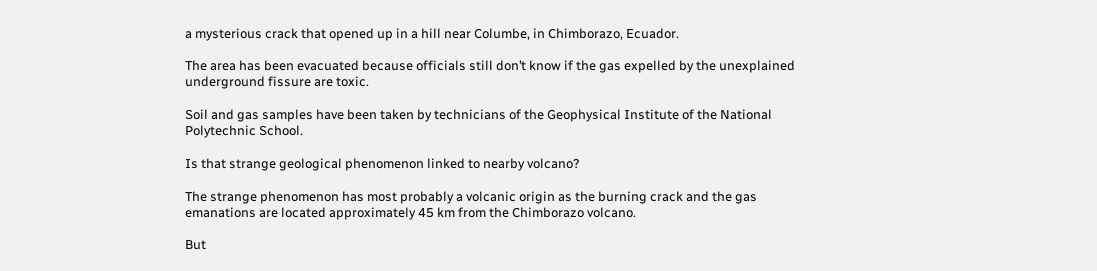a mysterious crack that opened up in a hill near Columbe, in Chimborazo, Ecuador.

The area has been evacuated because officials still don’t know if the gas expelled by the unexplained underground fissure are toxic.

Soil and gas samples have been taken by technicians of the Geophysical Institute of the National Polytechnic School.

Is that strange geological phenomenon linked to nearby volcano?

The strange phenomenon has most probably a volcanic origin as the burning crack and the gas emanations are located approximately 45 km from the Chimborazo volcano.

But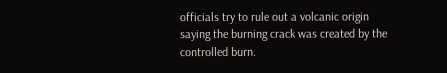officials try to rule out a volcanic origin saying the burning crack was created by the controlled burn.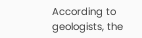According to geologists, the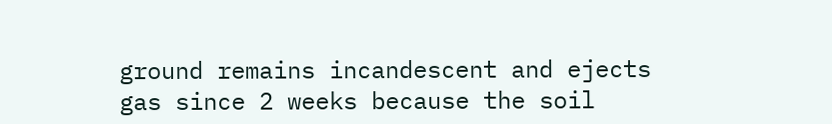ground remains incandescent and ejects gas since 2 weeks because the soil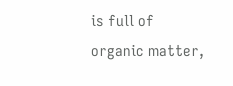is full of organic matter,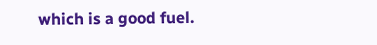which is a good fuel.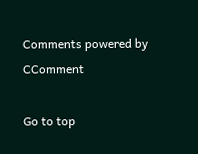Comments powered by CComment

Go to top